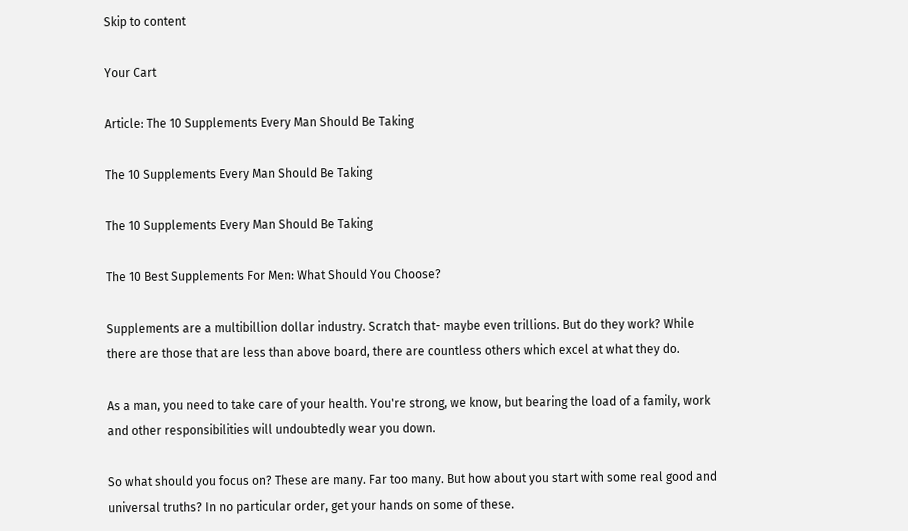Skip to content

Your Cart

Article: The 10 Supplements Every Man Should Be Taking

The 10 Supplements Every Man Should Be Taking

The 10 Supplements Every Man Should Be Taking

The 10 Best Supplements For Men: What Should You Choose?

Supplements are a multibillion dollar industry. Scratch that- maybe even trillions. But do they work? While there are those that are less than above board, there are countless others which excel at what they do.

As a man, you need to take care of your health. You're strong, we know, but bearing the load of a family, work and other responsibilities will undoubtedly wear you down.

So what should you focus on? These are many. Far too many. But how about you start with some real good and universal truths? In no particular order, get your hands on some of these.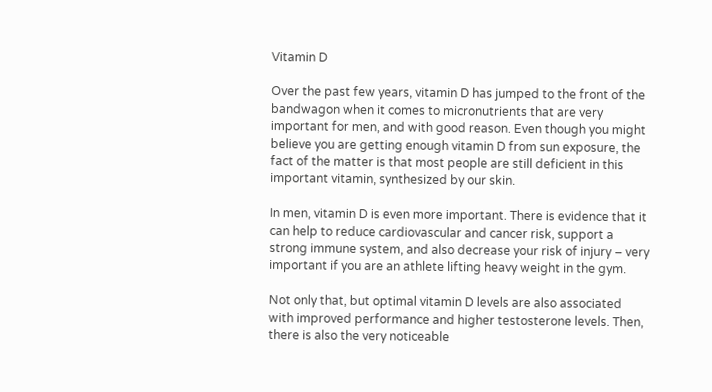Vitamin D

Over the past few years, vitamin D has jumped to the front of the bandwagon when it comes to micronutrients that are very important for men, and with good reason. Even though you might believe you are getting enough vitamin D from sun exposure, the fact of the matter is that most people are still deficient in this important vitamin, synthesized by our skin.

In men, vitamin D is even more important. There is evidence that it can help to reduce cardiovascular and cancer risk, support a strong immune system, and also decrease your risk of injury – very important if you are an athlete lifting heavy weight in the gym.

Not only that, but optimal vitamin D levels are also associated with improved performance and higher testosterone levels. Then, there is also the very noticeable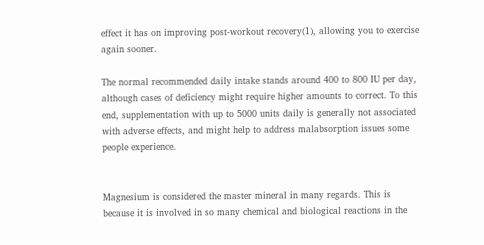effect it has on improving post-workout recovery(1), allowing you to exercise again sooner.

The normal recommended daily intake stands around 400 to 800 IU per day, although cases of deficiency might require higher amounts to correct. To this end, supplementation with up to 5000 units daily is generally not associated with adverse effects, and might help to address malabsorption issues some people experience.


Magnesium is considered the master mineral in many regards. This is because it is involved in so many chemical and biological reactions in the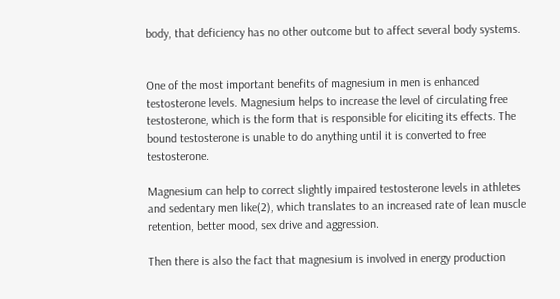body, that deficiency has no other outcome but to affect several body systems.


One of the most important benefits of magnesium in men is enhanced testosterone levels. Magnesium helps to increase the level of circulating free testosterone, which is the form that is responsible for eliciting its effects. The bound testosterone is unable to do anything until it is converted to free testosterone.

Magnesium can help to correct slightly impaired testosterone levels in athletes and sedentary men like(2), which translates to an increased rate of lean muscle retention, better mood, sex drive and aggression.

Then there is also the fact that magnesium is involved in energy production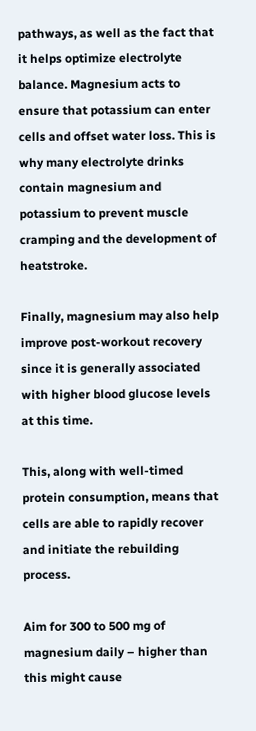pathways, as well as the fact that it helps optimize electrolyte balance. Magnesium acts to ensure that potassium can enter cells and offset water loss. This is why many electrolyte drinks contain magnesium and potassium to prevent muscle cramping and the development of heatstroke.

Finally, magnesium may also help improve post-workout recovery since it is generally associated with higher blood glucose levels at this time.

This, along with well-timed protein consumption, means that cells are able to rapidly recover and initiate the rebuilding process.

Aim for 300 to 500 mg of magnesium daily – higher than this might cause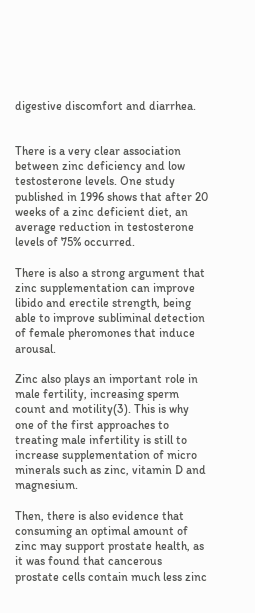digestive discomfort and diarrhea.


There is a very clear association between zinc deficiency and low testosterone levels. One study published in 1996 shows that after 20 weeks of a zinc deficient diet, an average reduction in testosterone levels of 75% occurred.

There is also a strong argument that zinc supplementation can improve libido and erectile strength, being able to improve subliminal detection of female pheromones that induce arousal.

Zinc also plays an important role in male fertility, increasing sperm count and motility(3). This is why one of the first approaches to treating male infertility is still to increase supplementation of micro minerals such as zinc, vitamin D and magnesium.

Then, there is also evidence that consuming an optimal amount of zinc may support prostate health, as it was found that cancerous prostate cells contain much less zinc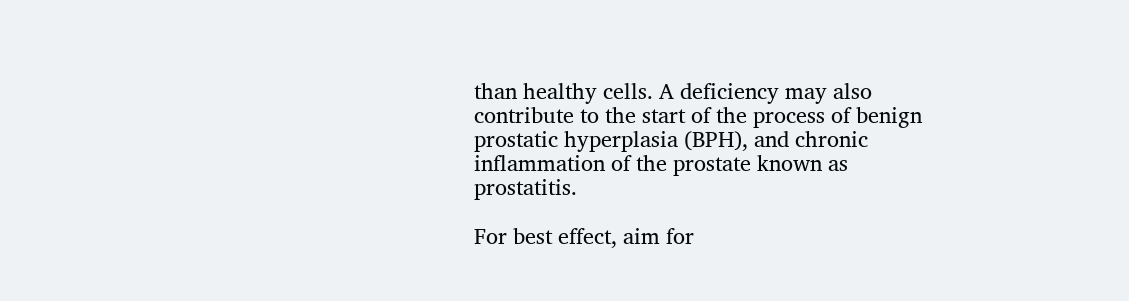than healthy cells. A deficiency may also contribute to the start of the process of benign prostatic hyperplasia (BPH), and chronic inflammation of the prostate known as prostatitis.

For best effect, aim for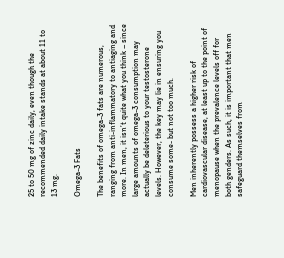25 to 50 mg of zinc daily, even though the recommended daily intake stands at about 11 to 13 mg.

Omega-3 Fats

The benefits of omega-3 fats are numerous, ranging from anti-inflammatory to antiaging and more. In men, it isn’t quite what you think – since large amounts of omega-3 consumption may actually be deleterious to your testosterone levels. However, the key may lie in ensuring you consume some- but not too much.

Men inherently possess a higher risk of cardiovascular disease, at least up to the point of menopause when the prevalence levels off for both genders. As such, it is important that men safeguard themselves from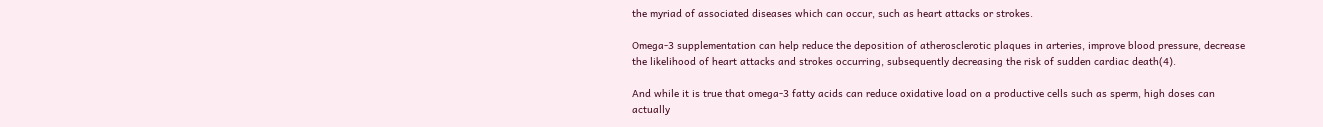the myriad of associated diseases which can occur, such as heart attacks or strokes.

Omega-3 supplementation can help reduce the deposition of atherosclerotic plaques in arteries, improve blood pressure, decrease the likelihood of heart attacks and strokes occurring, subsequently decreasing the risk of sudden cardiac death(4).

And while it is true that omega-3 fatty acids can reduce oxidative load on a productive cells such as sperm, high doses can actually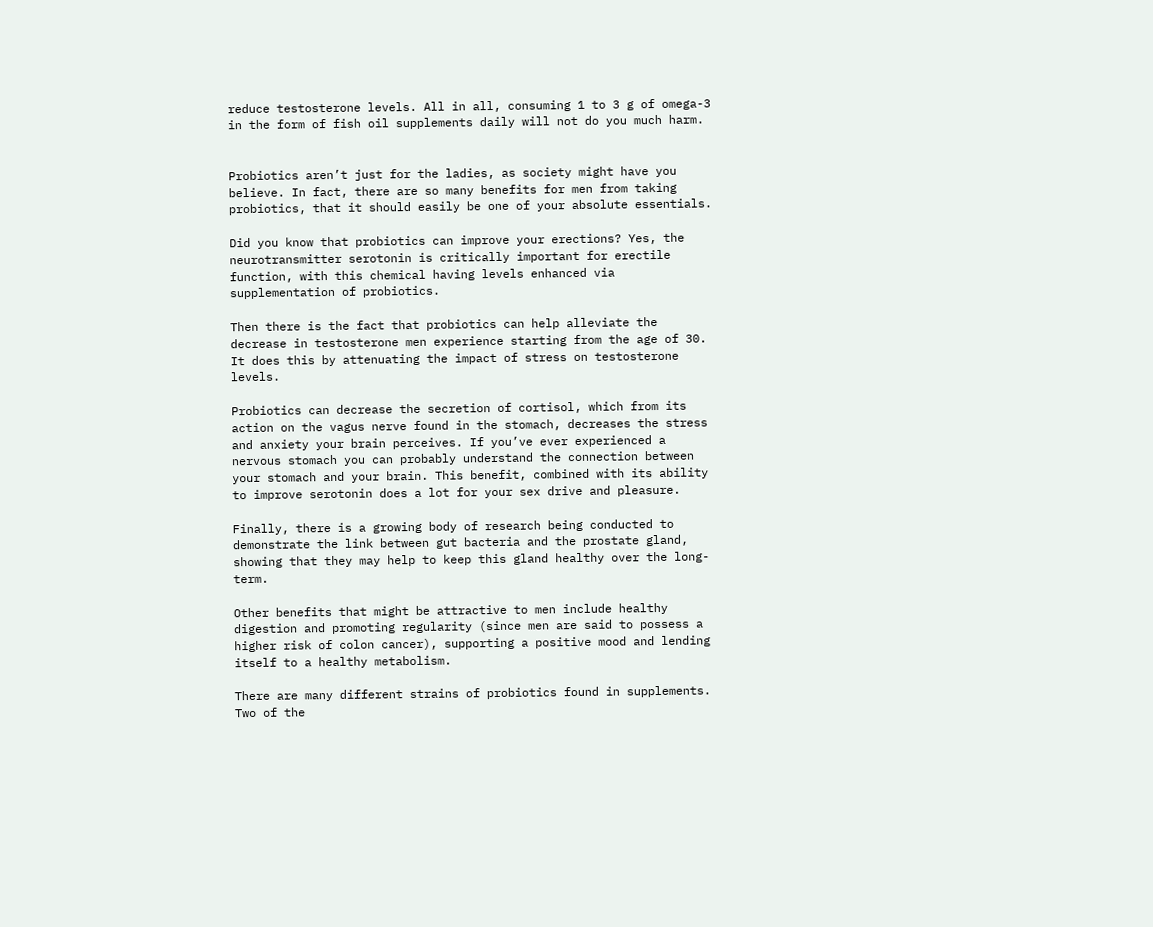reduce testosterone levels. All in all, consuming 1 to 3 g of omega-3 in the form of fish oil supplements daily will not do you much harm.


Probiotics aren’t just for the ladies, as society might have you believe. In fact, there are so many benefits for men from taking probiotics, that it should easily be one of your absolute essentials.

Did you know that probiotics can improve your erections? Yes, the neurotransmitter serotonin is critically important for erectile function, with this chemical having levels enhanced via supplementation of probiotics.

Then there is the fact that probiotics can help alleviate the decrease in testosterone men experience starting from the age of 30. It does this by attenuating the impact of stress on testosterone levels.

Probiotics can decrease the secretion of cortisol, which from its action on the vagus nerve found in the stomach, decreases the stress and anxiety your brain perceives. If you’ve ever experienced a nervous stomach you can probably understand the connection between your stomach and your brain. This benefit, combined with its ability to improve serotonin does a lot for your sex drive and pleasure.

Finally, there is a growing body of research being conducted to demonstrate the link between gut bacteria and the prostate gland, showing that they may help to keep this gland healthy over the long-term.

Other benefits that might be attractive to men include healthy digestion and promoting regularity (since men are said to possess a higher risk of colon cancer), supporting a positive mood and lending itself to a healthy metabolism.

There are many different strains of probiotics found in supplements. Two of the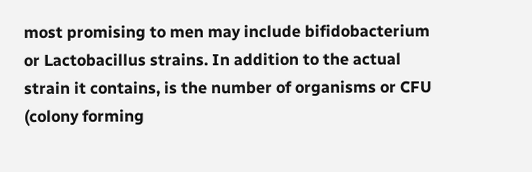most promising to men may include bifidobacterium or Lactobacillus strains. In addition to the actual strain it contains, is the number of organisms or CFU (colony forming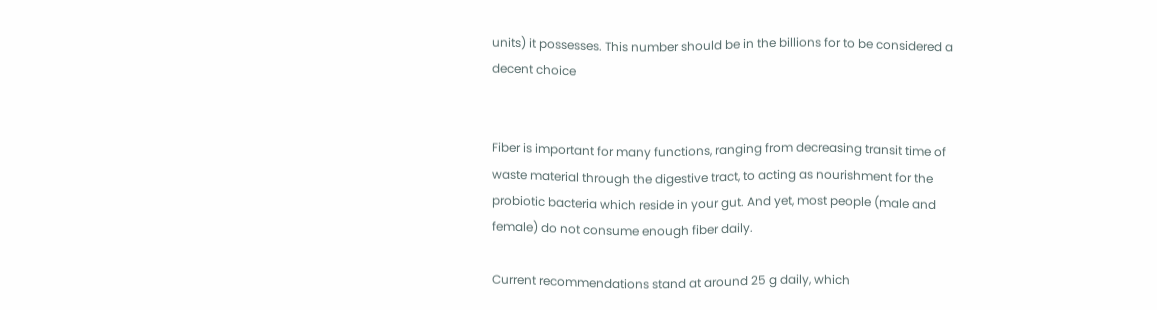units) it possesses. This number should be in the billions for to be considered a decent choice


Fiber is important for many functions, ranging from decreasing transit time of waste material through the digestive tract, to acting as nourishment for the probiotic bacteria which reside in your gut. And yet, most people (male and female) do not consume enough fiber daily.

Current recommendations stand at around 25 g daily, which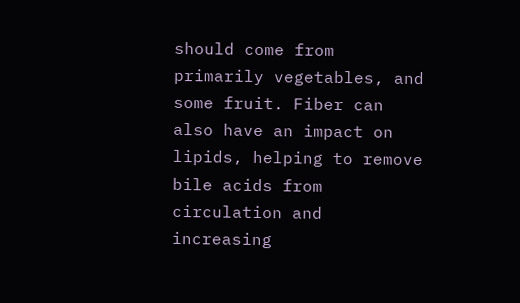should come from primarily vegetables, and some fruit. Fiber can also have an impact on lipids, helping to remove bile acids from circulation and increasing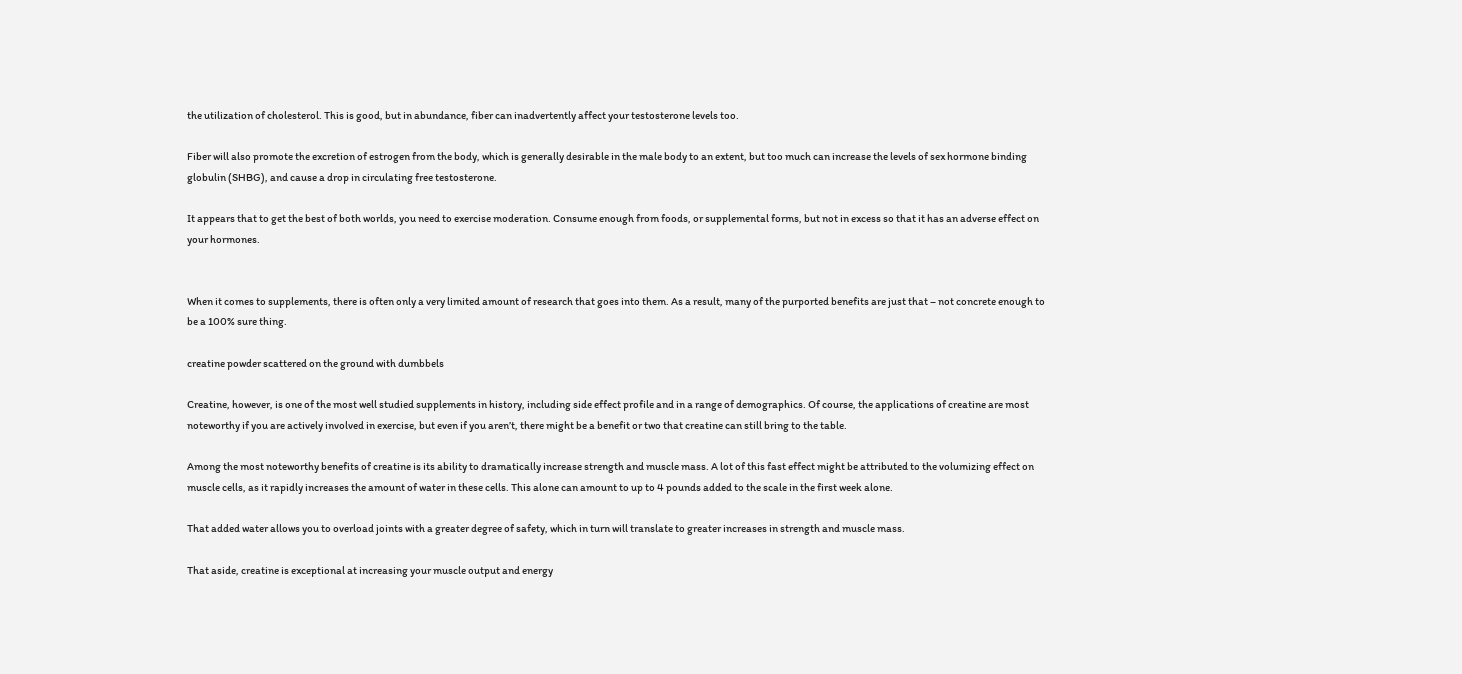the utilization of cholesterol. This is good, but in abundance, fiber can inadvertently affect your testosterone levels too.

Fiber will also promote the excretion of estrogen from the body, which is generally desirable in the male body to an extent, but too much can increase the levels of sex hormone binding globulin (SHBG), and cause a drop in circulating free testosterone.

It appears that to get the best of both worlds, you need to exercise moderation. Consume enough from foods, or supplemental forms, but not in excess so that it has an adverse effect on your hormones.


When it comes to supplements, there is often only a very limited amount of research that goes into them. As a result, many of the purported benefits are just that – not concrete enough to be a 100% sure thing.

creatine powder scattered on the ground with dumbbels

Creatine, however, is one of the most well studied supplements in history, including side effect profile and in a range of demographics. Of course, the applications of creatine are most noteworthy if you are actively involved in exercise, but even if you aren’t, there might be a benefit or two that creatine can still bring to the table.

Among the most noteworthy benefits of creatine is its ability to dramatically increase strength and muscle mass. A lot of this fast effect might be attributed to the volumizing effect on muscle cells, as it rapidly increases the amount of water in these cells. This alone can amount to up to 4 pounds added to the scale in the first week alone.

That added water allows you to overload joints with a greater degree of safety, which in turn will translate to greater increases in strength and muscle mass.

That aside, creatine is exceptional at increasing your muscle output and energy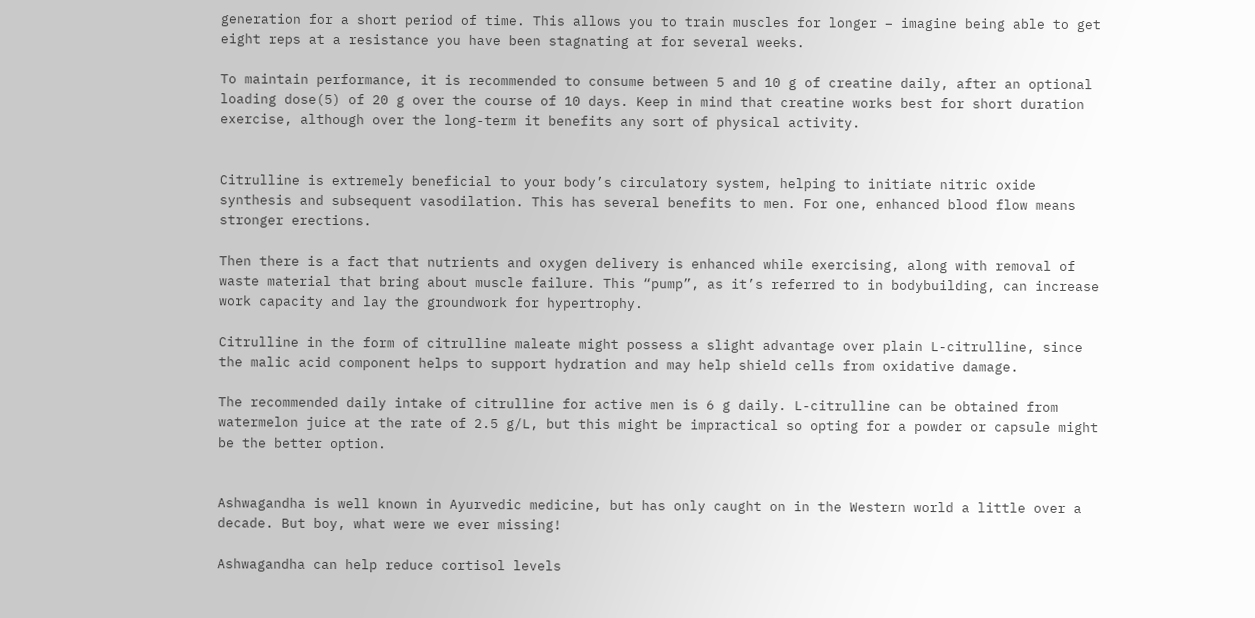generation for a short period of time. This allows you to train muscles for longer – imagine being able to get eight reps at a resistance you have been stagnating at for several weeks.

To maintain performance, it is recommended to consume between 5 and 10 g of creatine daily, after an optional loading dose(5) of 20 g over the course of 10 days. Keep in mind that creatine works best for short duration exercise, although over the long-term it benefits any sort of physical activity.


Citrulline is extremely beneficial to your body’s circulatory system, helping to initiate nitric oxide synthesis and subsequent vasodilation. This has several benefits to men. For one, enhanced blood flow means stronger erections.

Then there is a fact that nutrients and oxygen delivery is enhanced while exercising, along with removal of waste material that bring about muscle failure. This “pump”, as it’s referred to in bodybuilding, can increase work capacity and lay the groundwork for hypertrophy.

Citrulline in the form of citrulline maleate might possess a slight advantage over plain L-citrulline, since the malic acid component helps to support hydration and may help shield cells from oxidative damage.

The recommended daily intake of citrulline for active men is 6 g daily. L-citrulline can be obtained from watermelon juice at the rate of 2.5 g/L, but this might be impractical so opting for a powder or capsule might be the better option.


Ashwagandha is well known in Ayurvedic medicine, but has only caught on in the Western world a little over a decade. But boy, what were we ever missing!

Ashwagandha can help reduce cortisol levels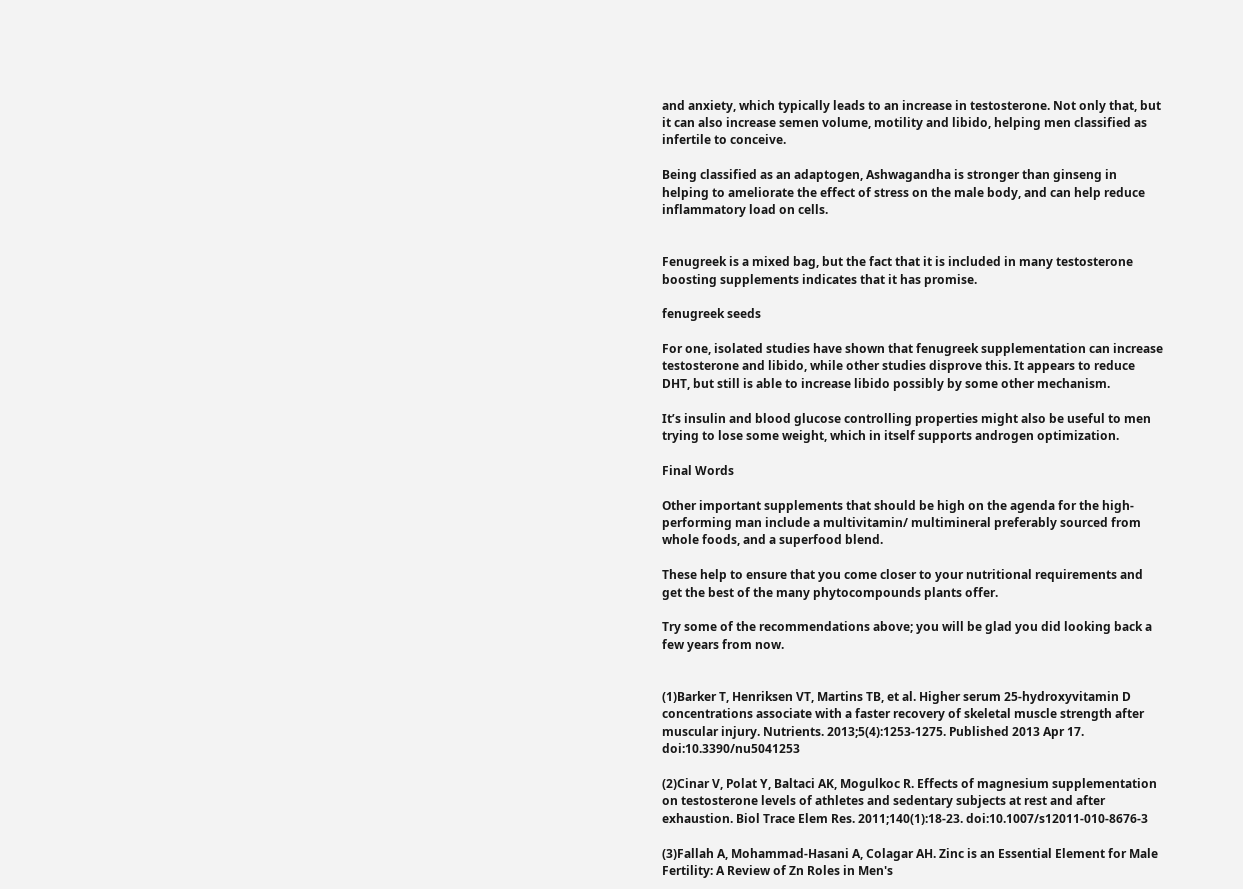and anxiety, which typically leads to an increase in testosterone. Not only that, but it can also increase semen volume, motility and libido, helping men classified as infertile to conceive.

Being classified as an adaptogen, Ashwagandha is stronger than ginseng in helping to ameliorate the effect of stress on the male body, and can help reduce inflammatory load on cells.


Fenugreek is a mixed bag, but the fact that it is included in many testosterone boosting supplements indicates that it has promise.

fenugreek seeds

For one, isolated studies have shown that fenugreek supplementation can increase testosterone and libido, while other studies disprove this. It appears to reduce DHT, but still is able to increase libido possibly by some other mechanism.

It’s insulin and blood glucose controlling properties might also be useful to men trying to lose some weight, which in itself supports androgen optimization.

Final Words

Other important supplements that should be high on the agenda for the high-performing man include a multivitamin/ multimineral preferably sourced from whole foods, and a superfood blend.

These help to ensure that you come closer to your nutritional requirements and get the best of the many phytocompounds plants offer.

Try some of the recommendations above; you will be glad you did looking back a few years from now.


(1)Barker T, Henriksen VT, Martins TB, et al. Higher serum 25-hydroxyvitamin D concentrations associate with a faster recovery of skeletal muscle strength after muscular injury. Nutrients. 2013;5(4):1253-1275. Published 2013 Apr 17. doi:10.3390/nu5041253

(2)Cinar V, Polat Y, Baltaci AK, Mogulkoc R. Effects of magnesium supplementation on testosterone levels of athletes and sedentary subjects at rest and after exhaustion. Biol Trace Elem Res. 2011;140(1):18-23. doi:10.1007/s12011-010-8676-3

(3)Fallah A, Mohammad-Hasani A, Colagar AH. Zinc is an Essential Element for Male Fertility: A Review of Zn Roles in Men's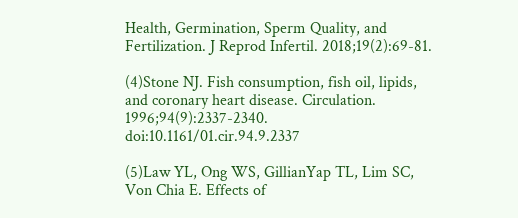Health, Germination, Sperm Quality, and Fertilization. J Reprod Infertil. 2018;19(2):69-81.

(4)Stone NJ. Fish consumption, fish oil, lipids, and coronary heart disease. Circulation. 1996;94(9):2337-2340. doi:10.1161/01.cir.94.9.2337

(5)Law YL, Ong WS, GillianYap TL, Lim SC, Von Chia E. Effects of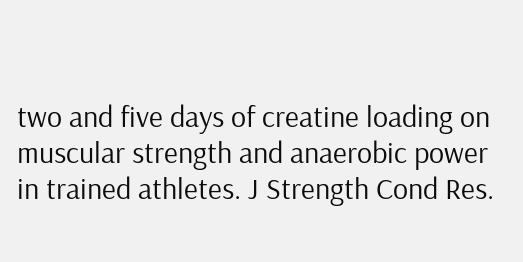two and five days of creatine loading on muscular strength and anaerobic power in trained athletes. J Strength Cond Res.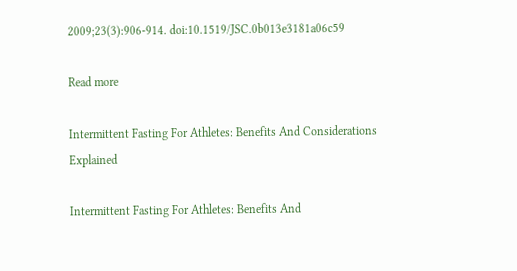2009;23(3):906-914. doi:10.1519/JSC.0b013e3181a06c59

Read more

Intermittent Fasting For Athletes: Benefits And Considerations Explained

Intermittent Fasting For Athletes: Benefits And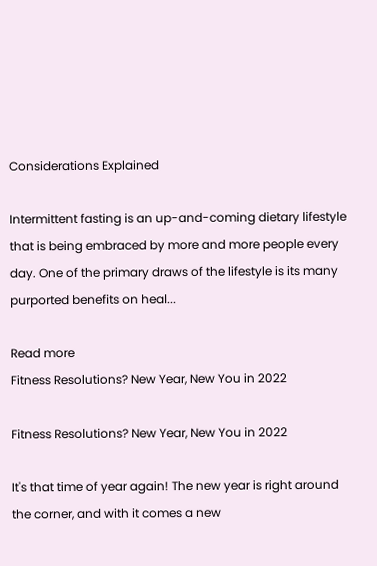Considerations Explained

Intermittent fasting is an up-and-coming dietary lifestyle that is being embraced by more and more people every day. One of the primary draws of the lifestyle is its many purported benefits on heal...

Read more
Fitness Resolutions? New Year, New You in 2022

Fitness Resolutions? New Year, New You in 2022

It's that time of year again! The new year is right around the corner, and with it comes a new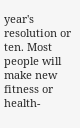year's resolution or ten. Most people will make new fitness or health-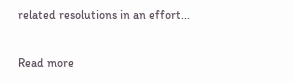related resolutions in an effort...

Read more